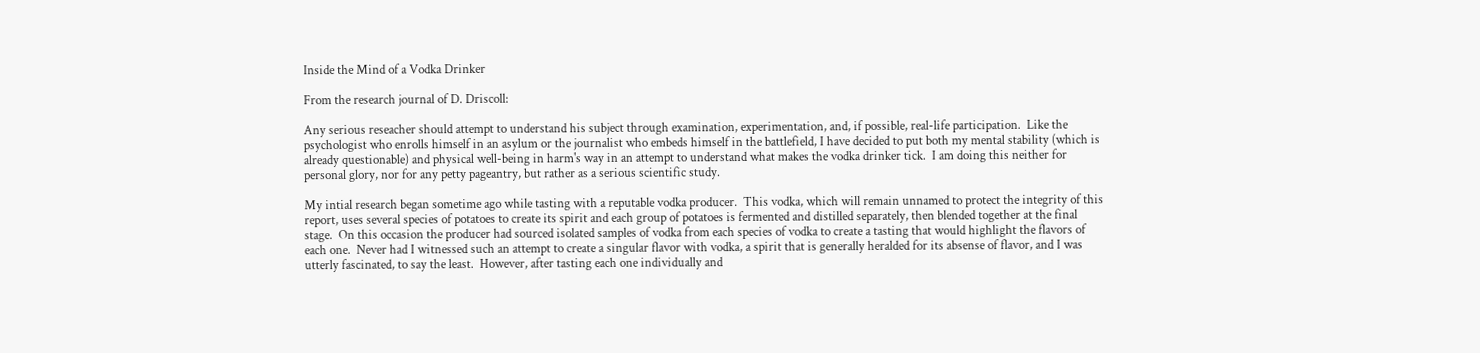Inside the Mind of a Vodka Drinker

From the research journal of D. Driscoll:

Any serious reseacher should attempt to understand his subject through examination, experimentation, and, if possible, real-life participation.  Like the psychologist who enrolls himself in an asylum or the journalist who embeds himself in the battlefield, I have decided to put both my mental stability (which is already questionable) and physical well-being in harm's way in an attempt to understand what makes the vodka drinker tick.  I am doing this neither for personal glory, nor for any petty pageantry, but rather as a serious scientific study.

My intial research began sometime ago while tasting with a reputable vodka producer.  This vodka, which will remain unnamed to protect the integrity of this report, uses several species of potatoes to create its spirit and each group of potatoes is fermented and distilled separately, then blended together at the final stage.  On this occasion the producer had sourced isolated samples of vodka from each species of vodka to create a tasting that would highlight the flavors of each one.  Never had I witnessed such an attempt to create a singular flavor with vodka, a spirit that is generally heralded for its absense of flavor, and I was utterly fascinated, to say the least.  However, after tasting each one individually and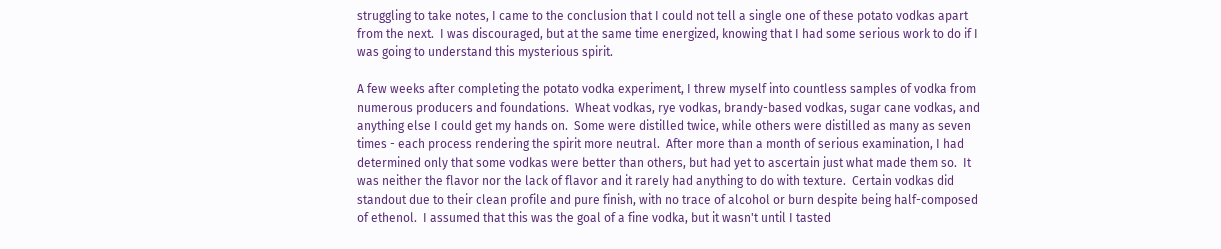struggling to take notes, I came to the conclusion that I could not tell a single one of these potato vodkas apart from the next.  I was discouraged, but at the same time energized, knowing that I had some serious work to do if I was going to understand this mysterious spirit.

A few weeks after completing the potato vodka experiment, I threw myself into countless samples of vodka from numerous producers and foundations.  Wheat vodkas, rye vodkas, brandy-based vodkas, sugar cane vodkas, and anything else I could get my hands on.  Some were distilled twice, while others were distilled as many as seven times - each process rendering the spirit more neutral.  After more than a month of serious examination, I had determined only that some vodkas were better than others, but had yet to ascertain just what made them so.  It was neither the flavor nor the lack of flavor and it rarely had anything to do with texture.  Certain vodkas did standout due to their clean profile and pure finish, with no trace of alcohol or burn despite being half-composed of ethenol.  I assumed that this was the goal of a fine vodka, but it wasn't until I tasted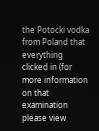the Potocki vodka from Poland that everything clicked in (for more information on that examination please view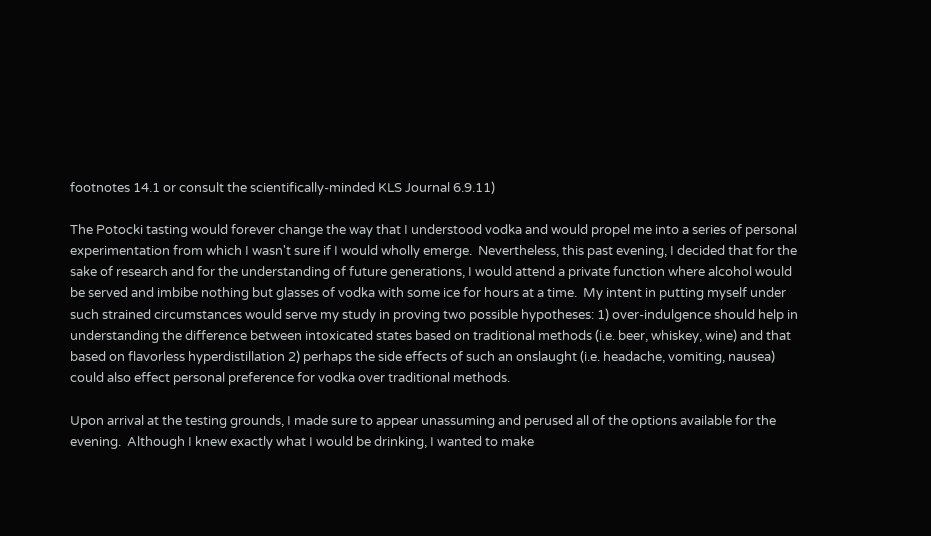footnotes 14.1 or consult the scientifically-minded KLS Journal 6.9.11)

The Potocki tasting would forever change the way that I understood vodka and would propel me into a series of personal experimentation from which I wasn't sure if I would wholly emerge.  Nevertheless, this past evening, I decided that for the sake of research and for the understanding of future generations, I would attend a private function where alcohol would be served and imbibe nothing but glasses of vodka with some ice for hours at a time.  My intent in putting myself under such strained circumstances would serve my study in proving two possible hypotheses: 1) over-indulgence should help in understanding the difference between intoxicated states based on traditional methods (i.e. beer, whiskey, wine) and that based on flavorless hyperdistillation 2) perhaps the side effects of such an onslaught (i.e. headache, vomiting, nausea) could also effect personal preference for vodka over traditional methods.

Upon arrival at the testing grounds, I made sure to appear unassuming and perused all of the options available for the evening.  Although I knew exactly what I would be drinking, I wanted to make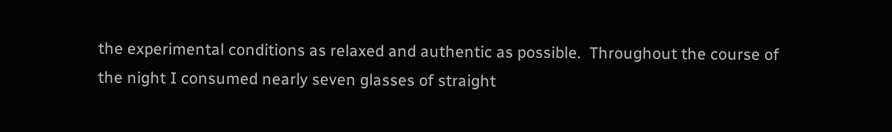the experimental conditions as relaxed and authentic as possible.  Throughout the course of the night I consumed nearly seven glasses of straight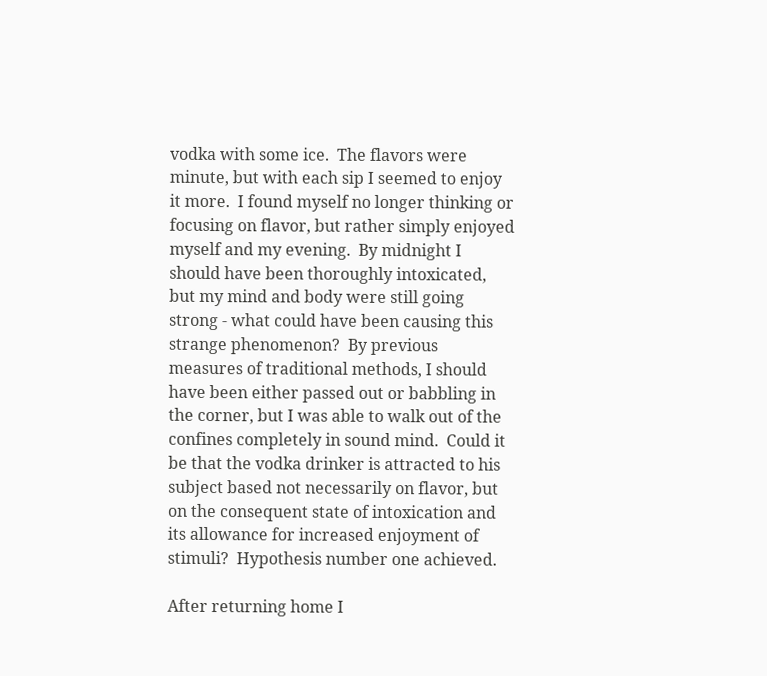vodka with some ice.  The flavors were minute, but with each sip I seemed to enjoy it more.  I found myself no longer thinking or focusing on flavor, but rather simply enjoyed myself and my evening.  By midnight I should have been thoroughly intoxicated, but my mind and body were still going strong - what could have been causing this strange phenomenon?  By previous measures of traditional methods, I should have been either passed out or babbling in the corner, but I was able to walk out of the confines completely in sound mind.  Could it be that the vodka drinker is attracted to his subject based not necessarily on flavor, but on the consequent state of intoxication and its allowance for increased enjoyment of stimuli?  Hypothesis number one achieved.

After returning home I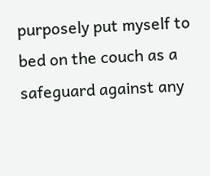purposely put myself to bed on the couch as a safeguard against any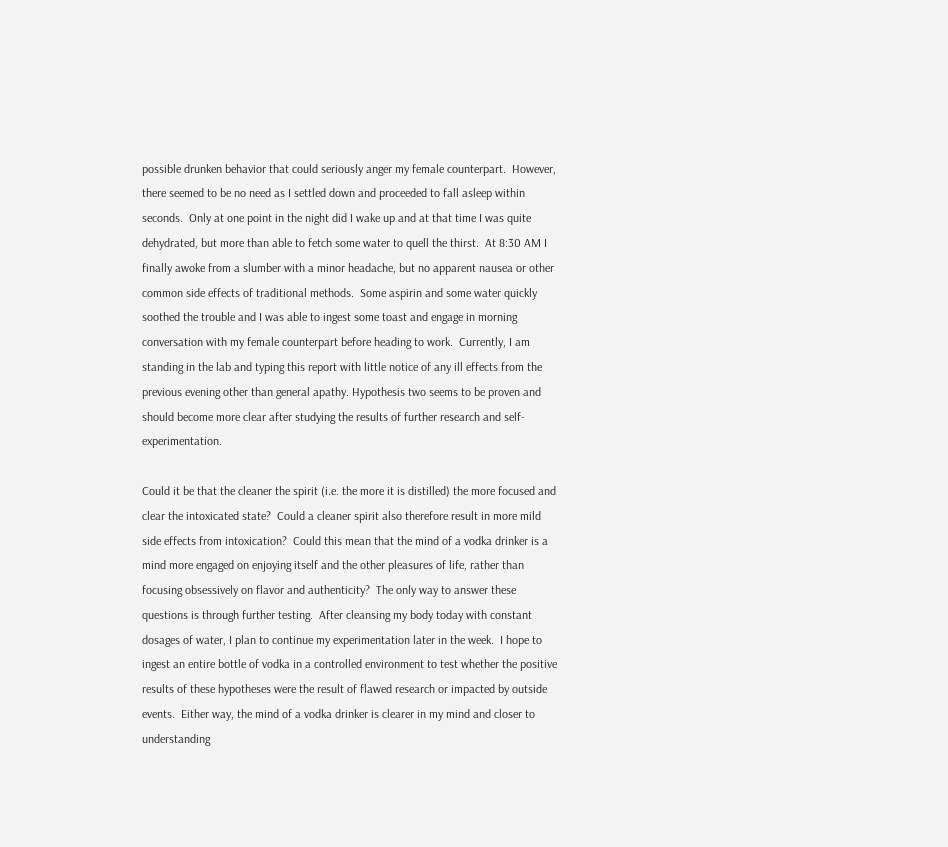possible drunken behavior that could seriously anger my female counterpart.  However, there seemed to be no need as I settled down and proceeded to fall asleep within seconds.  Only at one point in the night did I wake up and at that time I was quite dehydrated, but more than able to fetch some water to quell the thirst.  At 8:30 AM I finally awoke from a slumber with a minor headache, but no apparent nausea or other common side effects of traditional methods.  Some aspirin and some water quickly soothed the trouble and I was able to ingest some toast and engage in morning conversation with my female counterpart before heading to work.  Currently, I am standing in the lab and typing this report with little notice of any ill effects from the previous evening other than general apathy. Hypothesis two seems to be proven and should become more clear after studying the results of further research and self-experimentation.

Could it be that the cleaner the spirit (i.e. the more it is distilled) the more focused and clear the intoxicated state?  Could a cleaner spirit also therefore result in more mild side effects from intoxication?  Could this mean that the mind of a vodka drinker is a mind more engaged on enjoying itself and the other pleasures of life, rather than focusing obsessively on flavor and authenticity?  The only way to answer these questions is through further testing.  After cleansing my body today with constant dosages of water, I plan to continue my experimentation later in the week.  I hope to ingest an entire bottle of vodka in a controlled environment to test whether the positive results of these hypotheses were the result of flawed research or impacted by outside events.  Either way, the mind of a vodka drinker is clearer in my mind and closer to understanding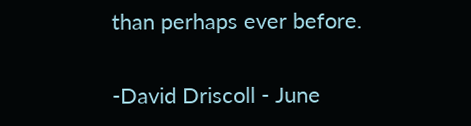than perhaps ever before.

-David Driscoll - June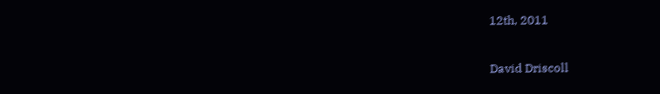12th, 2011

David Driscoll